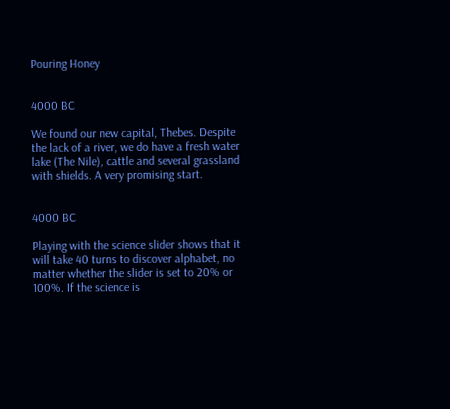Pouring Honey


4000 BC

We found our new capital, Thebes. Despite the lack of a river, we do have a fresh water lake (The Nile), cattle and several grassland with shields. A very promising start.


4000 BC

Playing with the science slider shows that it will take 40 turns to discover alphabet, no matter whether the slider is set to 20% or 100%. If the science is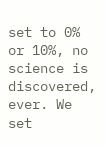set to 0% or 10%, no science is discovered, ever. We set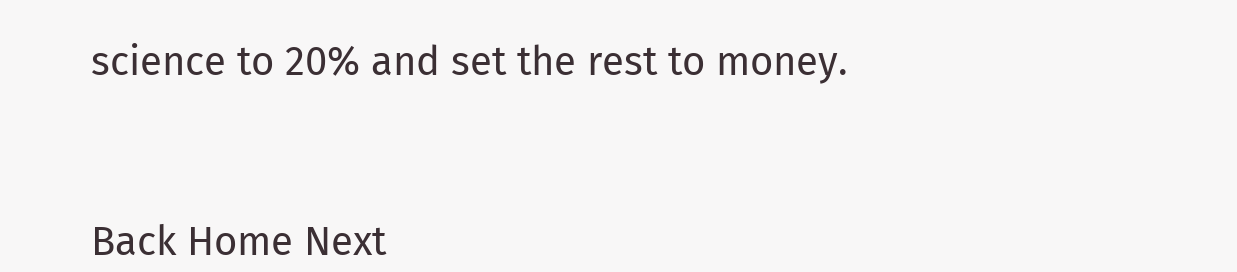science to 20% and set the rest to money.



Back Home Next